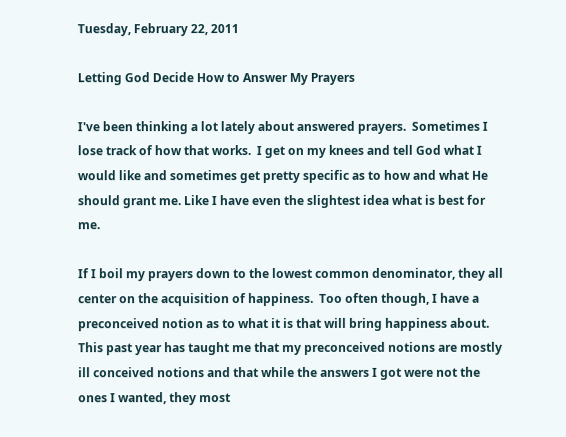Tuesday, February 22, 2011

Letting God Decide How to Answer My Prayers

I've been thinking a lot lately about answered prayers.  Sometimes I lose track of how that works.  I get on my knees and tell God what I would like and sometimes get pretty specific as to how and what He should grant me. Like I have even the slightest idea what is best for me.

If I boil my prayers down to the lowest common denominator, they all center on the acquisition of happiness.  Too often though, I have a preconceived notion as to what it is that will bring happiness about.  This past year has taught me that my preconceived notions are mostly ill conceived notions and that while the answers I got were not the ones I wanted, they most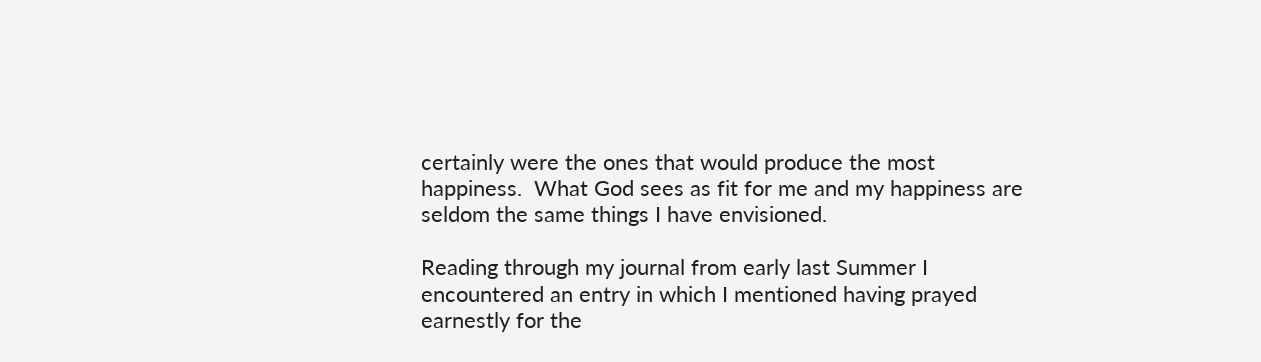certainly were the ones that would produce the most happiness.  What God sees as fit for me and my happiness are seldom the same things I have envisioned.

Reading through my journal from early last Summer I encountered an entry in which I mentioned having prayed earnestly for the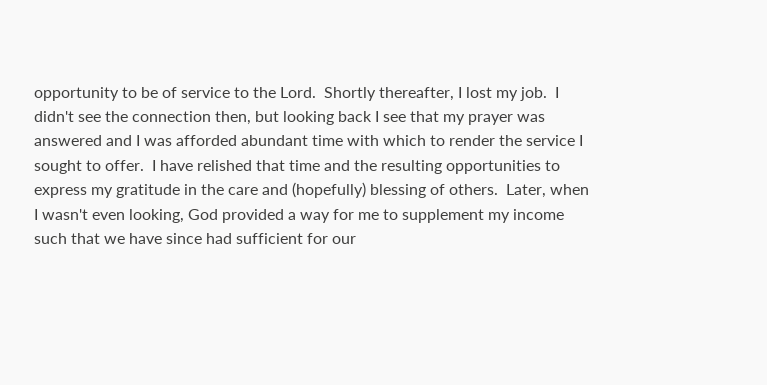opportunity to be of service to the Lord.  Shortly thereafter, I lost my job.  I didn't see the connection then, but looking back I see that my prayer was answered and I was afforded abundant time with which to render the service I sought to offer.  I have relished that time and the resulting opportunities to express my gratitude in the care and (hopefully) blessing of others.  Later, when I wasn't even looking, God provided a way for me to supplement my income such that we have since had sufficient for our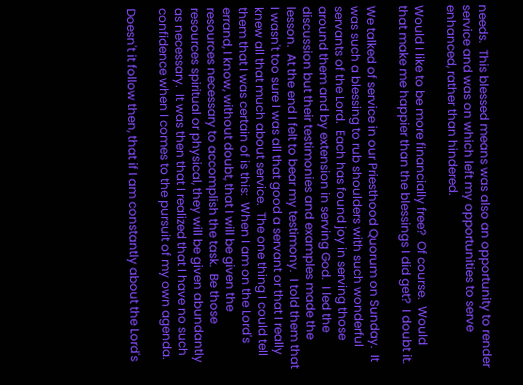needs.  This blessed means was also an opportunity to render service and was on which left my opportunities to serve enhanced, rather than hindered.

Would I like to be more financially free?  Of course.  Would that make me happier than the blessings I did get?  I doubt it.

We talked of service in our Priesthood Quorum on Sunday.  It was such a blessing to rub shoulders with such wonderful servants of the Lord.  Each has found joy in serving those around them and by extension in serving God.  I led the discussion but their testimonies and examples made the lesson.  At the end I felt to bear my testimony.  I told them that I wasn't too sure I was all that good a servant or that I really knew all that much about service.  The one thing I could tell them that I was certain of is this:  When I am on the Lord's errand, I know, without doubt, that I will be given the resources necessary to accomplish the task.  Be those resources spiritual or physical, they will be given abundantly as necessary.  It was then that I realized that I have no such confidence when I comes to the pursuit of my own agenda.

Doesn't it follow then, that if I am constantly about the Lord's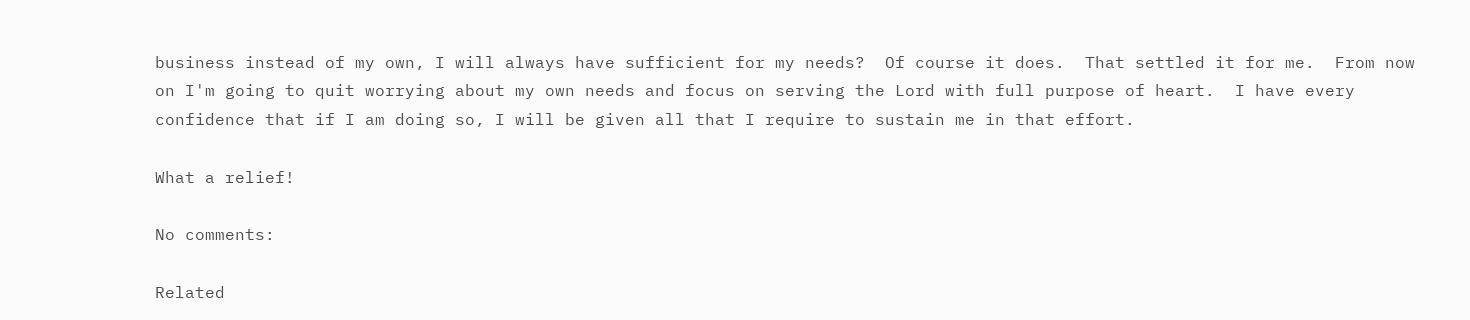business instead of my own, I will always have sufficient for my needs?  Of course it does.  That settled it for me.  From now on I'm going to quit worrying about my own needs and focus on serving the Lord with full purpose of heart.  I have every confidence that if I am doing so, I will be given all that I require to sustain me in that effort.

What a relief!

No comments:

Related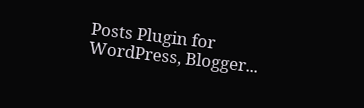Posts Plugin for WordPress, Blogger...